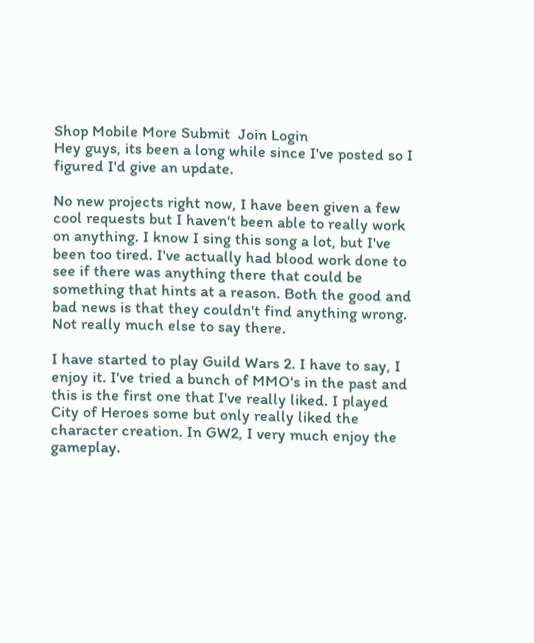Shop Mobile More Submit  Join Login
Hey guys, its been a long while since I've posted so I figured I'd give an update.

No new projects right now, I have been given a few cool requests but I haven't been able to really work on anything. I know I sing this song a lot, but I've been too tired. I've actually had blood work done to see if there was anything there that could be something that hints at a reason. Both the good and bad news is that they couldn't find anything wrong. Not really much else to say there.

I have started to play Guild Wars 2. I have to say, I enjoy it. I've tried a bunch of MMO's in the past and this is the first one that I've really liked. I played City of Heroes some but only really liked the character creation. In GW2, I very much enjoy the gameplay.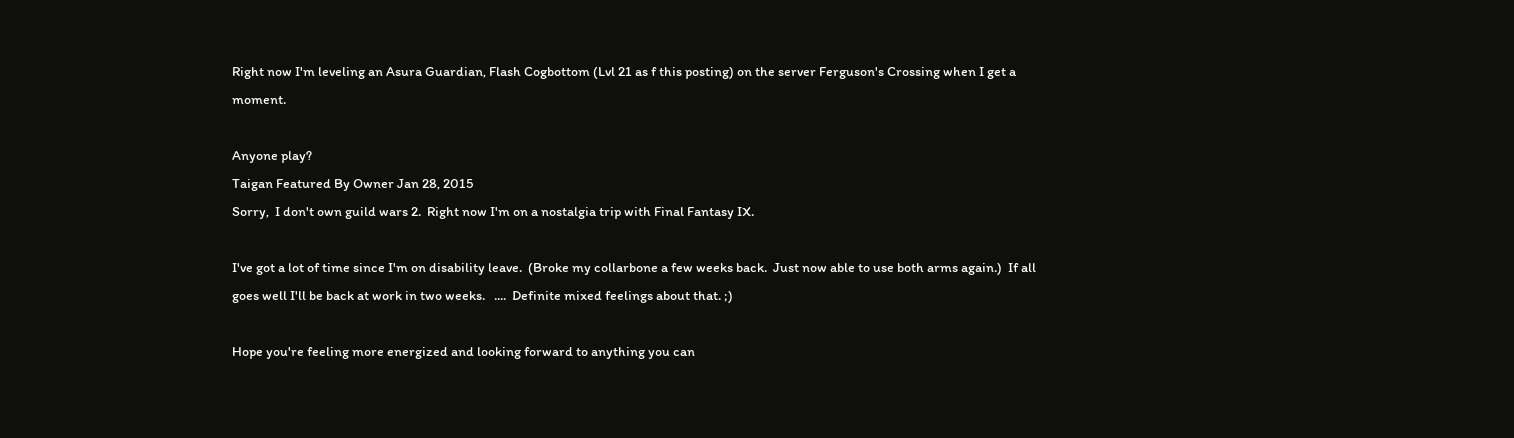Right now I'm leveling an Asura Guardian, Flash Cogbottom (Lvl 21 as f this posting) on the server Ferguson's Crossing when I get a moment.

Anyone play?
Taigan Featured By Owner Jan 28, 2015
Sorry,  I don't own guild wars 2.  Right now I'm on a nostalgia trip with Final Fantasy IX.

I've got a lot of time since I'm on disability leave.  (Broke my collarbone a few weeks back.  Just now able to use both arms again.)  If all goes well I'll be back at work in two weeks.   ....  Definite mixed feelings about that. ;)

Hope you're feeling more energized and looking forward to anything you can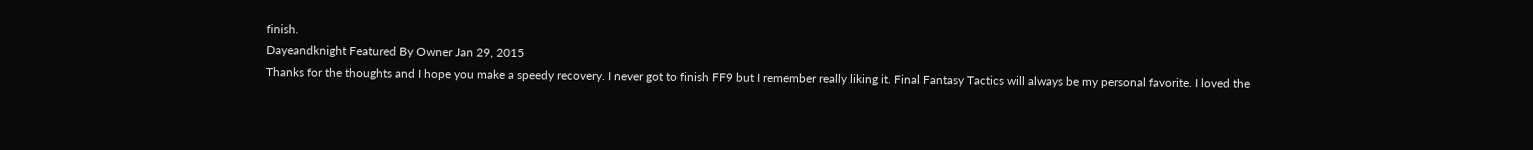finish.
Dayeandknight Featured By Owner Jan 29, 2015
Thanks for the thoughts and I hope you make a speedy recovery. I never got to finish FF9 but I remember really liking it. Final Fantasy Tactics will always be my personal favorite. I loved the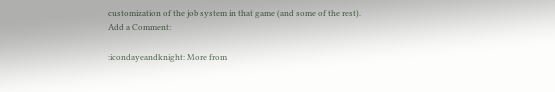customization of the job system in that game (and some of the rest).
Add a Comment:

:icondayeandknight: More from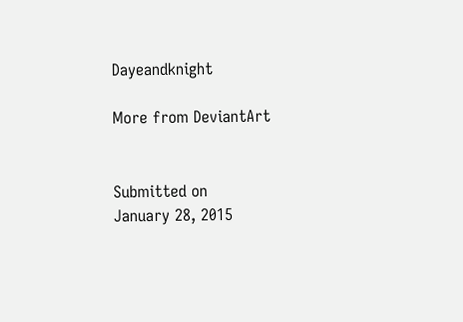Dayeandknight

More from DeviantArt


Submitted on
January 28, 2015